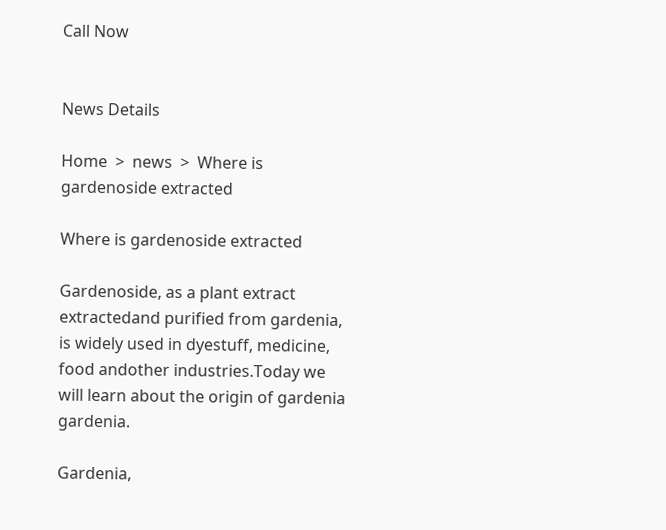Call Now


News Details

Home  >  news  >  Where is gardenoside extracted

Where is gardenoside extracted

Gardenoside, as a plant extract extractedand purified from gardenia, is widely used in dyestuff, medicine, food andother industries.Today we will learn about the origin of gardenia gardenia.

Gardenia,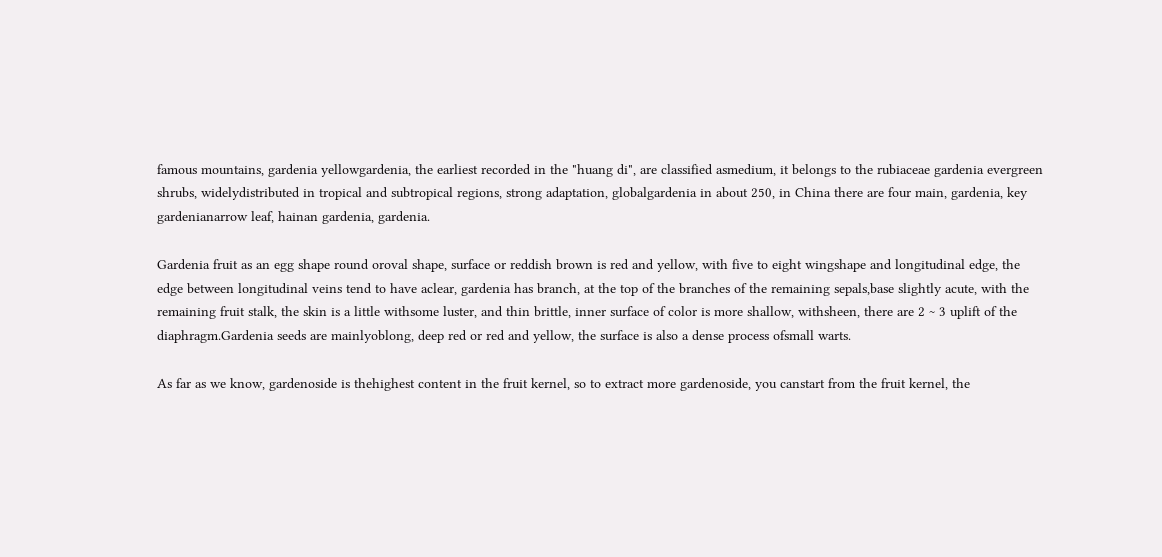famous mountains, gardenia yellowgardenia, the earliest recorded in the "huang di", are classified asmedium, it belongs to the rubiaceae gardenia evergreen shrubs, widelydistributed in tropical and subtropical regions, strong adaptation, globalgardenia in about 250, in China there are four main, gardenia, key gardenianarrow leaf, hainan gardenia, gardenia.

Gardenia fruit as an egg shape round oroval shape, surface or reddish brown is red and yellow, with five to eight wingshape and longitudinal edge, the edge between longitudinal veins tend to have aclear, gardenia has branch, at the top of the branches of the remaining sepals,base slightly acute, with the remaining fruit stalk, the skin is a little withsome luster, and thin brittle, inner surface of color is more shallow, withsheen, there are 2 ~ 3 uplift of the diaphragm.Gardenia seeds are mainlyoblong, deep red or red and yellow, the surface is also a dense process ofsmall warts.

As far as we know, gardenoside is thehighest content in the fruit kernel, so to extract more gardenoside, you canstart from the fruit kernel, the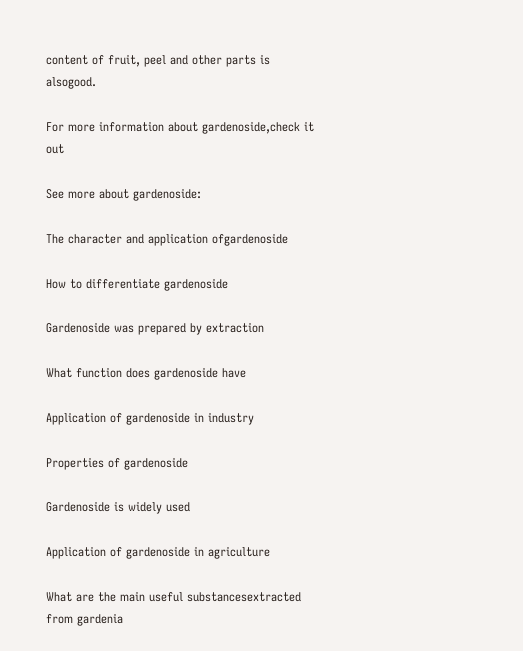content of fruit, peel and other parts is alsogood.

For more information about gardenoside,check it out

See more about gardenoside:

The character and application ofgardenoside

How to differentiate gardenoside

Gardenoside was prepared by extraction

What function does gardenoside have

Application of gardenoside in industry

Properties of gardenoside

Gardenoside is widely used

Application of gardenoside in agriculture

What are the main useful substancesextracted from gardenia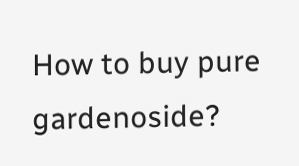How to buy pure gardenoside?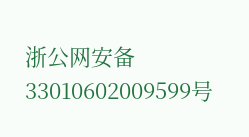浙公网安备 33010602009599号